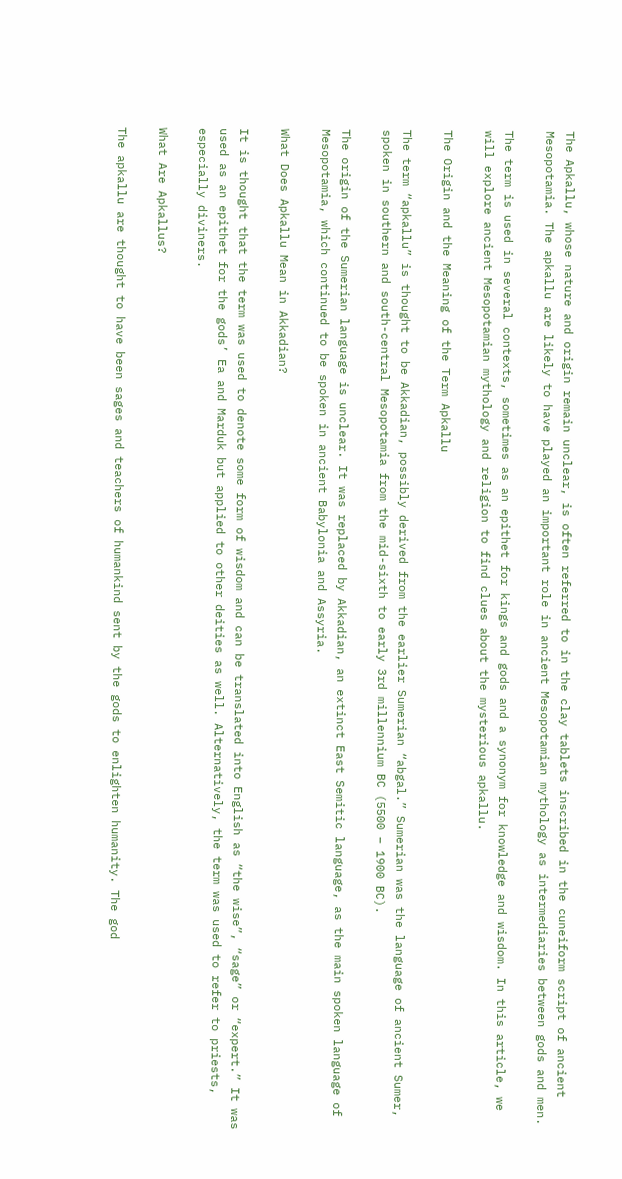The Apkallu, whose nature and origin remain unclear, is often referred to in the clay tablets inscribed in the cuneiform script of ancient Mesopotamia. The apkallu are likely to have played an important role in ancient Mesopotamian mythology as intermediaries between gods and men.

The term is used in several contexts, sometimes as an epithet for kings and gods and a synonym for knowledge and wisdom. In this article, we will explore ancient Mesopotamian mythology and religion to find clues about the mysterious apkallu.

The Origin and the Meaning of the Term Apkallu

The term “apkallu” is thought to be Akkadian, possibly derived from the earlier Sumerian “abgal.” Sumerian was the language of ancient Sumer, spoken in southern and south-central Mesopotamia from the mid-sixth to early 3rd millennium BC (5500 – 1900 BC).

The origin of the Sumerian language is unclear. It was replaced by Akkadian, an extinct East Semitic language, as the main spoken language of Mesopotamia, which continued to be spoken in ancient Babylonia and Assyria.

What Does Apkallu Mean in Akkadian?

It is thought that the term was used to denote some form of wisdom and can be translated into English as “the wise”, “sage” or “expert.” It was used as an epithet for the gods’ Ea and Marduk but applied to other deities as well. Alternatively, the term was used to refer to priests, especially diviners.

What Are Apkallus?

The apkallu are thought to have been sages and teachers of humankind sent by the gods to enlighten humanity. The god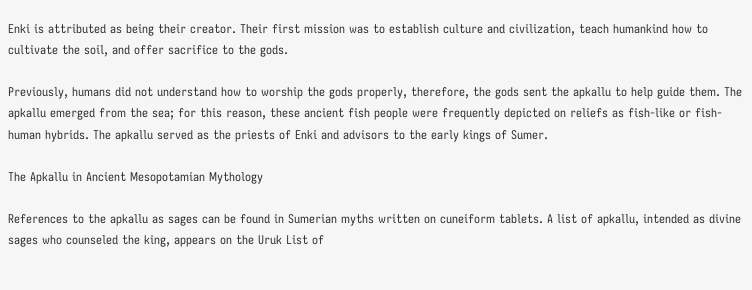Enki is attributed as being their creator. Their first mission was to establish culture and civilization, teach humankind how to cultivate the soil, and offer sacrifice to the gods.

Previously, humans did not understand how to worship the gods properly, therefore, the gods sent the apkallu to help guide them. The apkallu emerged from the sea; for this reason, these ancient fish people were frequently depicted on reliefs as fish-like or fish-human hybrids. The apkallu served as the priests of Enki and advisors to the early kings of Sumer.

The Apkallu in Ancient Mesopotamian Mythology

References to the apkallu as sages can be found in Sumerian myths written on cuneiform tablets. A list of apkallu, intended as divine sages who counseled the king, appears on the Uruk List of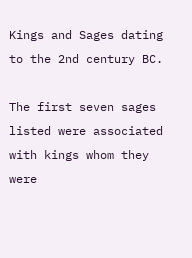Kings and Sages dating to the 2nd century BC.

The first seven sages listed were associated with kings whom they were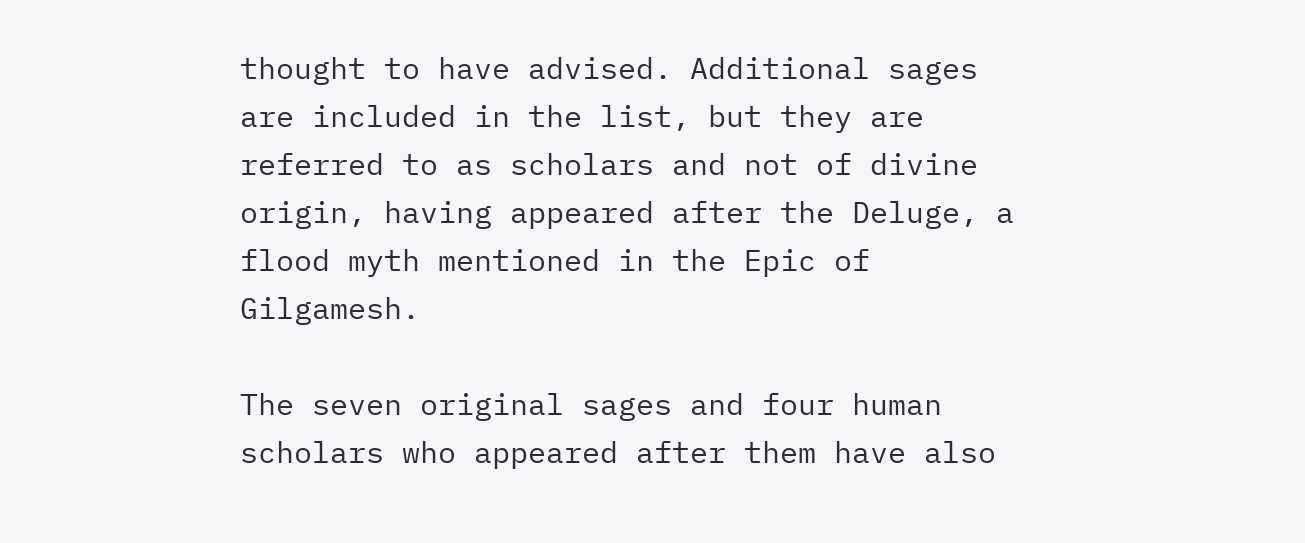thought to have advised. Additional sages are included in the list, but they are referred to as scholars and not of divine origin, having appeared after the Deluge, a flood myth mentioned in the Epic of Gilgamesh.

The seven original sages and four human scholars who appeared after them have also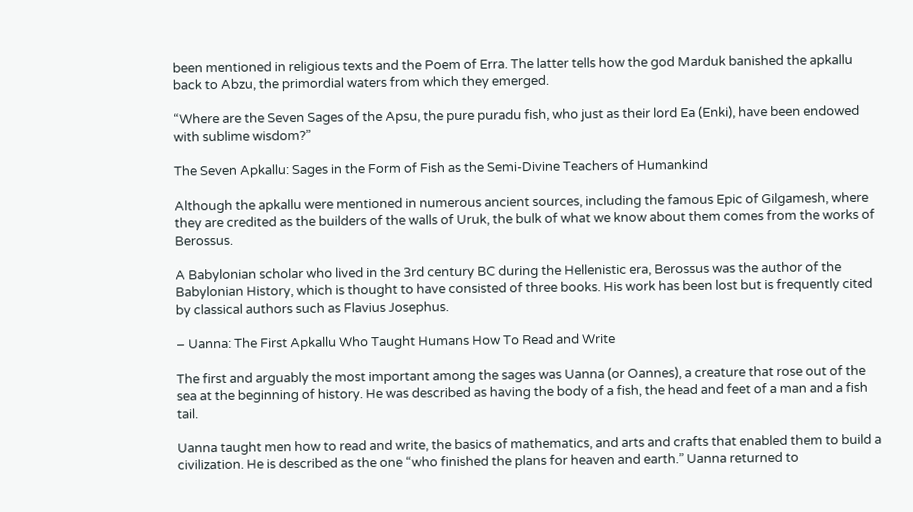been mentioned in religious texts and the Poem of Erra. The latter tells how the god Marduk banished the apkallu back to Abzu, the primordial waters from which they emerged.

“Where are the Seven Sages of the Apsu, the pure puradu fish, who just as their lord Ea (Enki), have been endowed with sublime wisdom?”

The Seven Apkallu: Sages in the Form of Fish as the Semi-Divine Teachers of Humankind

Although the apkallu were mentioned in numerous ancient sources, including the famous Epic of Gilgamesh, where they are credited as the builders of the walls of Uruk, the bulk of what we know about them comes from the works of Berossus.

A Babylonian scholar who lived in the 3rd century BC during the Hellenistic era, Berossus was the author of the Babylonian History, which is thought to have consisted of three books. His work has been lost but is frequently cited by classical authors such as Flavius Josephus.

– Uanna: The First Apkallu Who Taught Humans How To Read and Write

The first and arguably the most important among the sages was Uanna (or Oannes), a creature that rose out of the sea at the beginning of history. He was described as having the body of a fish, the head and feet of a man and a fish tail.

Uanna taught men how to read and write, the basics of mathematics, and arts and crafts that enabled them to build a civilization. He is described as the one “who finished the plans for heaven and earth.” Uanna returned to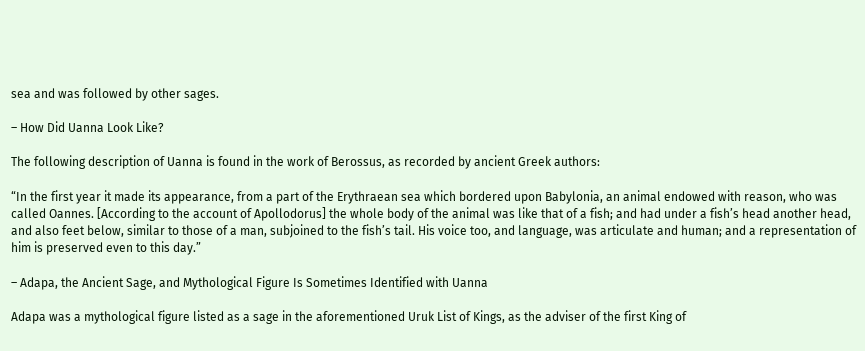sea and was followed by other sages.

– How Did Uanna Look Like?

The following description of Uanna is found in the work of Berossus, as recorded by ancient Greek authors:

“In the first year it made its appearance, from a part of the Erythraean sea which bordered upon Babylonia, an animal endowed with reason, who was called Oannes. [According to the account of Apollodorus] the whole body of the animal was like that of a fish; and had under a fish’s head another head, and also feet below, similar to those of a man, subjoined to the fish’s tail. His voice too, and language, was articulate and human; and a representation of him is preserved even to this day.”

– Adapa, the Ancient Sage, and Mythological Figure Is Sometimes Identified with Uanna

Adapa was a mythological figure listed as a sage in the aforementioned Uruk List of Kings, as the adviser of the first King of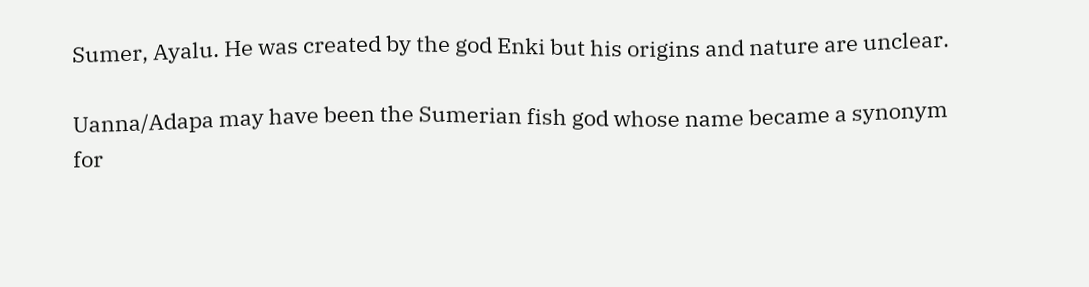Sumer, Ayalu. He was created by the god Enki but his origins and nature are unclear.

Uanna/Adapa may have been the Sumerian fish god whose name became a synonym for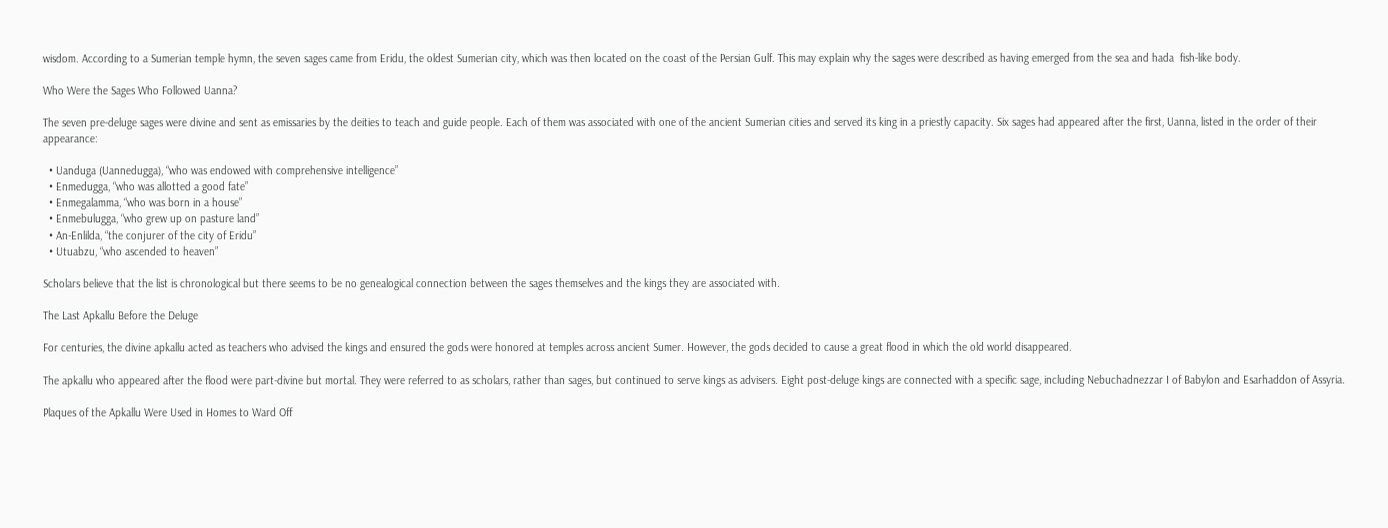wisdom. According to a Sumerian temple hymn, the seven sages came from Eridu, the oldest Sumerian city, which was then located on the coast of the Persian Gulf. This may explain why the sages were described as having emerged from the sea and hada  fish-like body.

Who Were the Sages Who Followed Uanna?

The seven pre-deluge sages were divine and sent as emissaries by the deities to teach and guide people. Each of them was associated with one of the ancient Sumerian cities and served its king in a priestly capacity. Six sages had appeared after the first, Uanna, listed in the order of their appearance:

  • Uanduga (Uannedugga), “who was endowed with comprehensive intelligence”
  • Enmedugga, “who was allotted a good fate”
  • Enmegalamma, “who was born in a house”
  • Enmebulugga, “who grew up on pasture land”
  • An-Enlilda, “the conjurer of the city of Eridu”
  • Utuabzu, “who ascended to heaven”

Scholars believe that the list is chronological but there seems to be no genealogical connection between the sages themselves and the kings they are associated with.

The Last Apkallu Before the Deluge

For centuries, the divine apkallu acted as teachers who advised the kings and ensured the gods were honored at temples across ancient Sumer. However, the gods decided to cause a great flood in which the old world disappeared.

The apkallu who appeared after the flood were part-divine but mortal. They were referred to as scholars, rather than sages, but continued to serve kings as advisers. Eight post-deluge kings are connected with a specific sage, including Nebuchadnezzar I of Babylon and Esarhaddon of Assyria.

Plaques of the Apkallu Were Used in Homes to Ward Off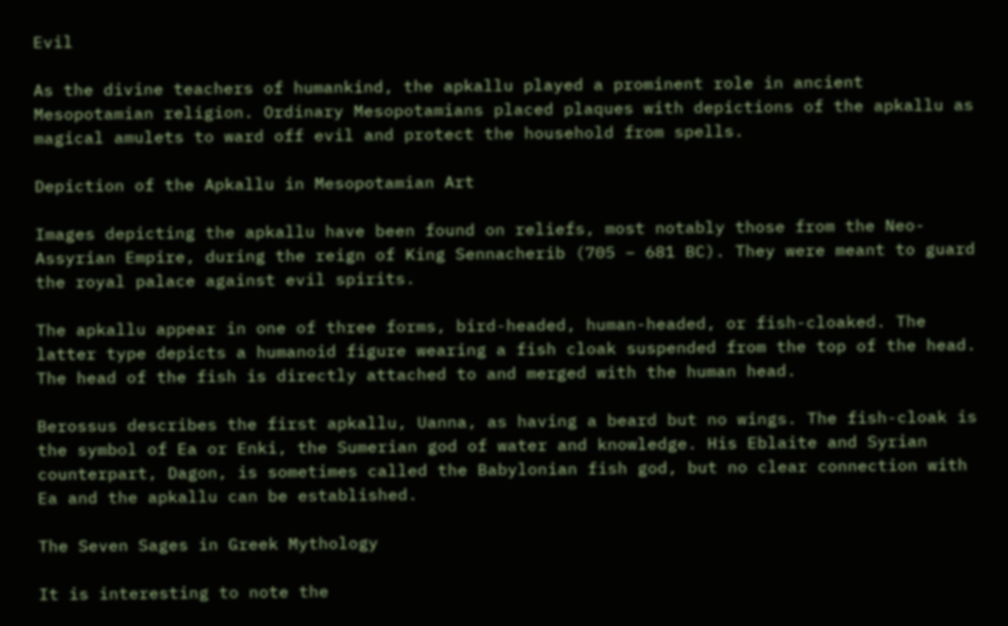Evil

As the divine teachers of humankind, the apkallu played a prominent role in ancient Mesopotamian religion. Ordinary Mesopotamians placed plaques with depictions of the apkallu as magical amulets to ward off evil and protect the household from spells.

Depiction of the Apkallu in Mesopotamian Art

Images depicting the apkallu have been found on reliefs, most notably those from the Neo-Assyrian Empire, during the reign of King Sennacherib (705 – 681 BC). They were meant to guard the royal palace against evil spirits.

The apkallu appear in one of three forms, bird-headed, human-headed, or fish-cloaked. The latter type depicts a humanoid figure wearing a fish cloak suspended from the top of the head. The head of the fish is directly attached to and merged with the human head.

Berossus describes the first apkallu, Uanna, as having a beard but no wings. The fish-cloak is the symbol of Ea or Enki, the Sumerian god of water and knowledge. His Eblaite and Syrian counterpart, Dagon, is sometimes called the Babylonian fish god, but no clear connection with Ea and the apkallu can be established.

The Seven Sages in Greek Mythology

It is interesting to note the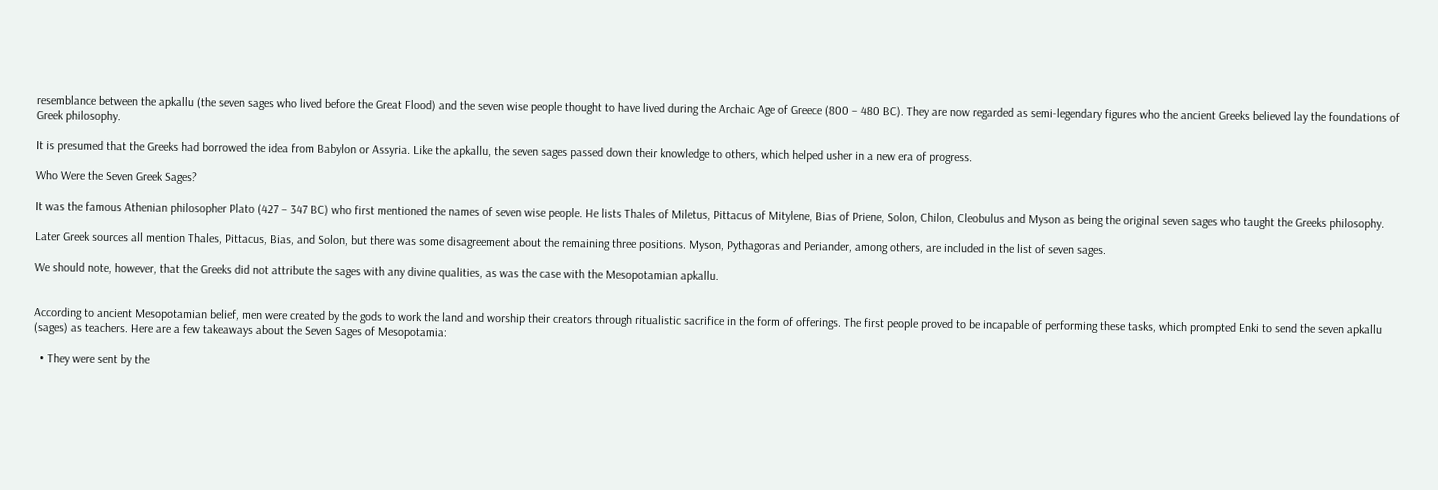resemblance between the apkallu (the seven sages who lived before the Great Flood) and the seven wise people thought to have lived during the Archaic Age of Greece (800 – 480 BC). They are now regarded as semi-legendary figures who the ancient Greeks believed lay the foundations of Greek philosophy.

It is presumed that the Greeks had borrowed the idea from Babylon or Assyria. Like the apkallu, the seven sages passed down their knowledge to others, which helped usher in a new era of progress.

Who Were the Seven Greek Sages?

It was the famous Athenian philosopher Plato (427 – 347 BC) who first mentioned the names of seven wise people. He lists Thales of Miletus, Pittacus of Mitylene, Bias of Priene, Solon, Chilon, Cleobulus and Myson as being the original seven sages who taught the Greeks philosophy.

Later Greek sources all mention Thales, Pittacus, Bias, and Solon, but there was some disagreement about the remaining three positions. Myson, Pythagoras and Periander, among others, are included in the list of seven sages.

We should note, however, that the Greeks did not attribute the sages with any divine qualities, as was the case with the Mesopotamian apkallu.


According to ancient Mesopotamian belief, men were created by the gods to work the land and worship their creators through ritualistic sacrifice in the form of offerings. The first people proved to be incapable of performing these tasks, which prompted Enki to send the seven apkallu (sages) as teachers. Here are a few takeaways about the Seven Sages of Mesopotamia:

  • They were sent by the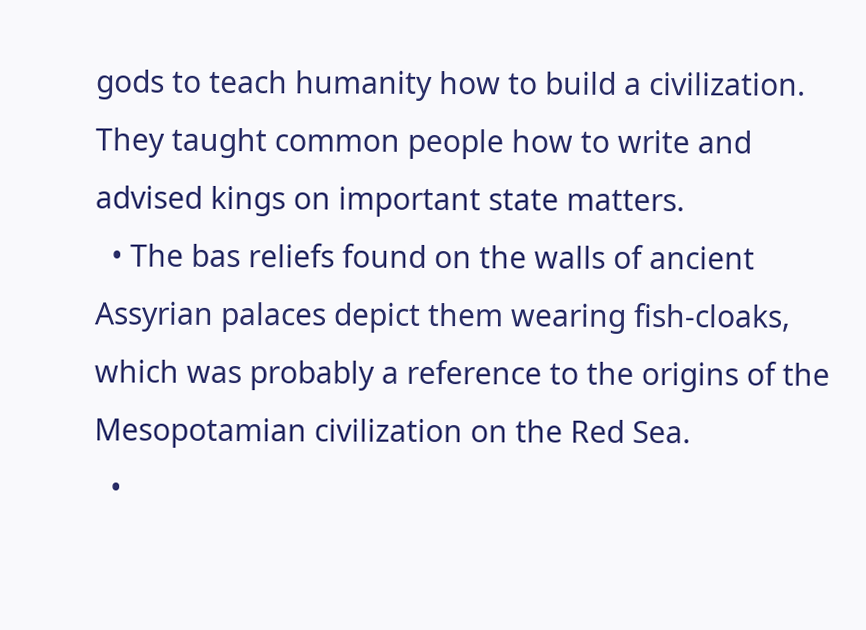gods to teach humanity how to build a civilization. They taught common people how to write and advised kings on important state matters.
  • The bas reliefs found on the walls of ancient Assyrian palaces depict them wearing fish-cloaks, which was probably a reference to the origins of the Mesopotamian civilization on the Red Sea.
  •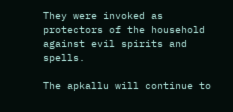They were invoked as protectors of the household against evil spirits and spells.

The apkallu will continue to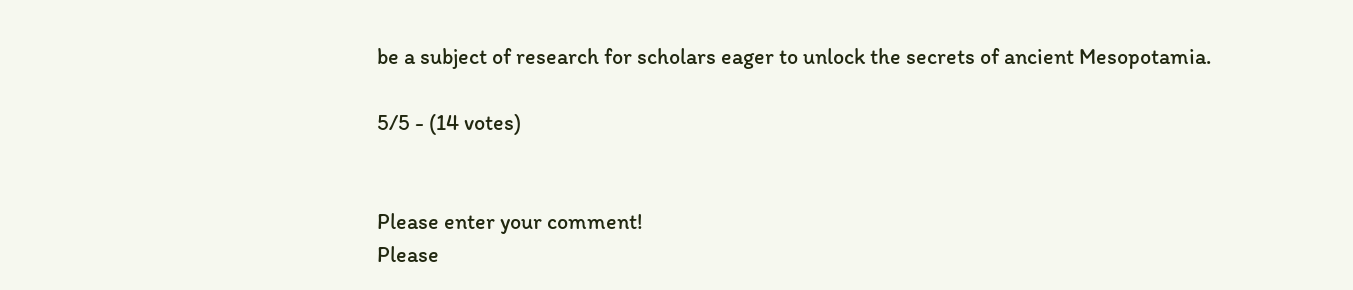be a subject of research for scholars eager to unlock the secrets of ancient Mesopotamia.

5/5 - (14 votes)


Please enter your comment!
Please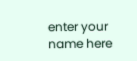enter your name here